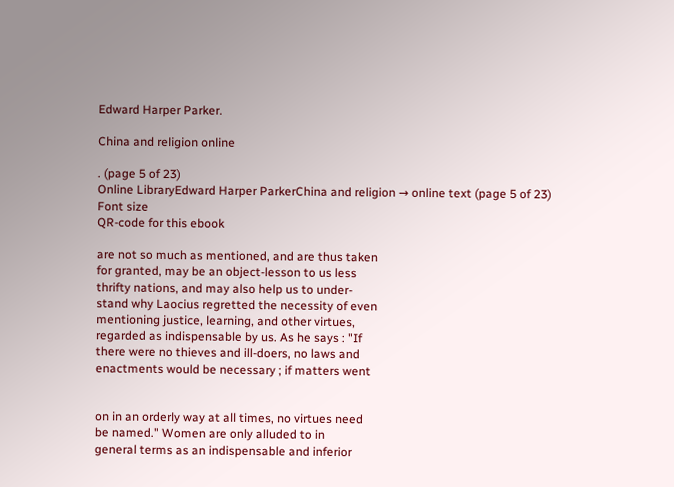Edward Harper Parker.

China and religion online

. (page 5 of 23)
Online LibraryEdward Harper ParkerChina and religion → online text (page 5 of 23)
Font size
QR-code for this ebook

are not so much as mentioned, and are thus taken
for granted, may be an object-lesson to us less
thrifty nations, and may also help us to under-
stand why Laocius regretted the necessity of even
mentioning justice, learning, and other virtues,
regarded as indispensable by us. As he says : "If
there were no thieves and ill-doers, no laws and
enactments would be necessary ; if matters went


on in an orderly way at all times, no virtues need
be named." Women are only alluded to in
general terms as an indispensable and inferior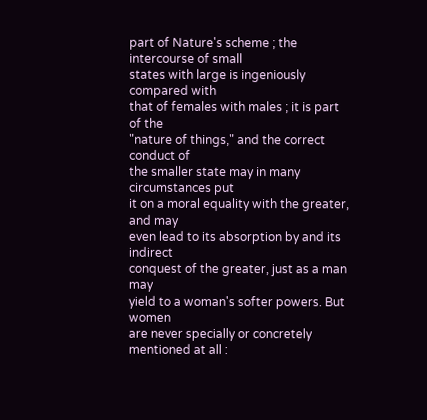part of Nature's scheme ; the intercourse of small
states with large is ingeniously compared with
that of females with males ; it is part of the
"nature of things," and the correct conduct of
the smaller state may in many circumstances put
it on a moral equality with the greater, and may
even lead to its absorption by and its indirect
conquest of the greater, just as a man may
yield to a woman's softer powers. But women
are never specially or concretely mentioned at all :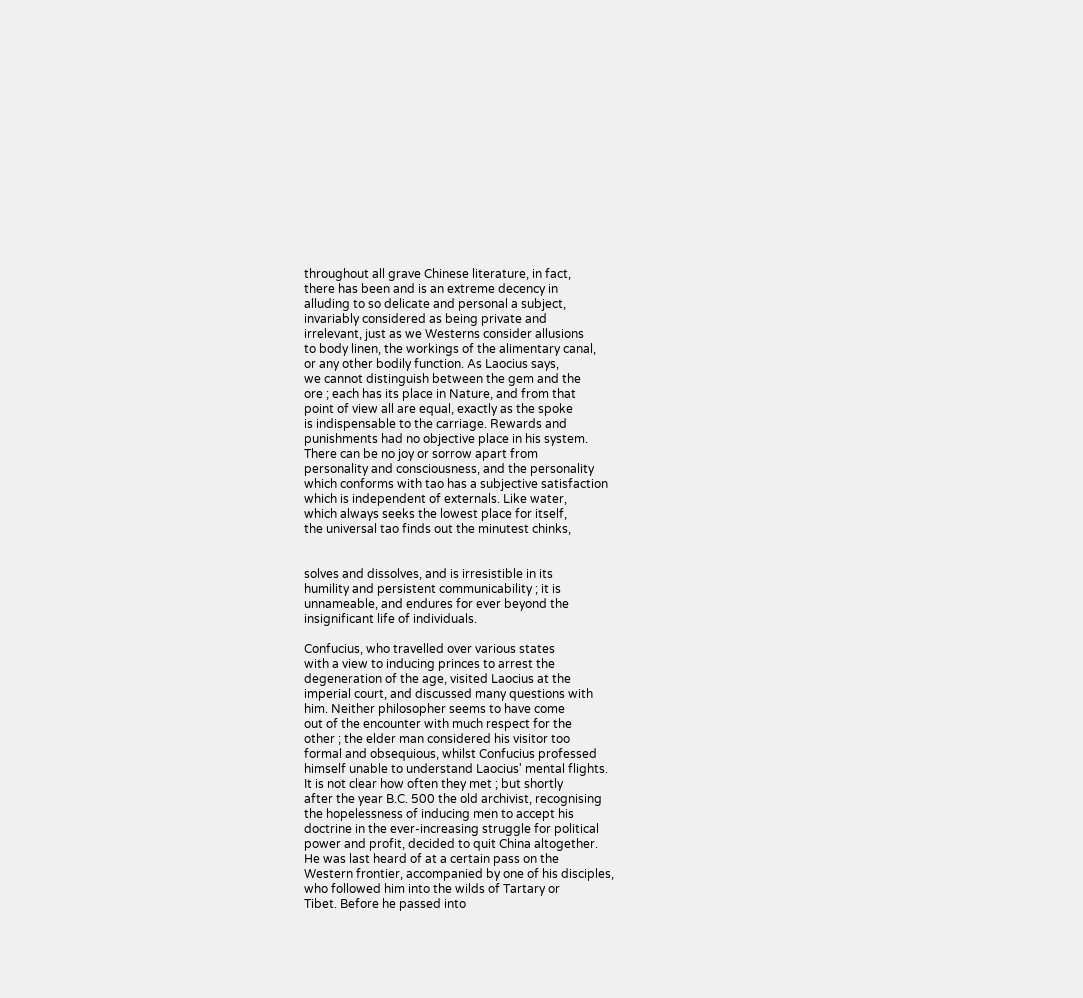throughout all grave Chinese literature, in fact,
there has been and is an extreme decency in
alluding to so delicate and personal a subject,
invariably considered as being private and
irrelevant, just as we Westerns consider allusions
to body linen, the workings of the alimentary canal,
or any other bodily function. As Laocius says,
we cannot distinguish between the gem and the
ore ; each has its place in Nature, and from that
point of view all are equal, exactly as the spoke
is indispensable to the carriage. Rewards and
punishments had no objective place in his system.
There can be no joy or sorrow apart from
personality and consciousness, and the personality
which conforms with tao has a subjective satisfaction
which is independent of externals. Like water,
which always seeks the lowest place for itself,
the universal tao finds out the minutest chinks,


solves and dissolves, and is irresistible in its
humility and persistent communicability ; it is
unnameable, and endures for ever beyond the
insignificant life of individuals.

Confucius, who travelled over various states
with a view to inducing princes to arrest the
degeneration of the age, visited Laocius at the
imperial court, and discussed many questions with
him. Neither philosopher seems to have come
out of the encounter with much respect for the
other ; the elder man considered his visitor too
formal and obsequious, whilst Confucius professed
himself unable to understand Laocius' mental flights.
It is not clear how often they met ; but shortly
after the year B.C. 500 the old archivist, recognising
the hopelessness of inducing men to accept his
doctrine in the ever-increasing struggle for political
power and profit, decided to quit China altogether.
He was last heard of at a certain pass on the
Western frontier, accompanied by one of his disciples,
who followed him into the wilds of Tartary or
Tibet. Before he passed into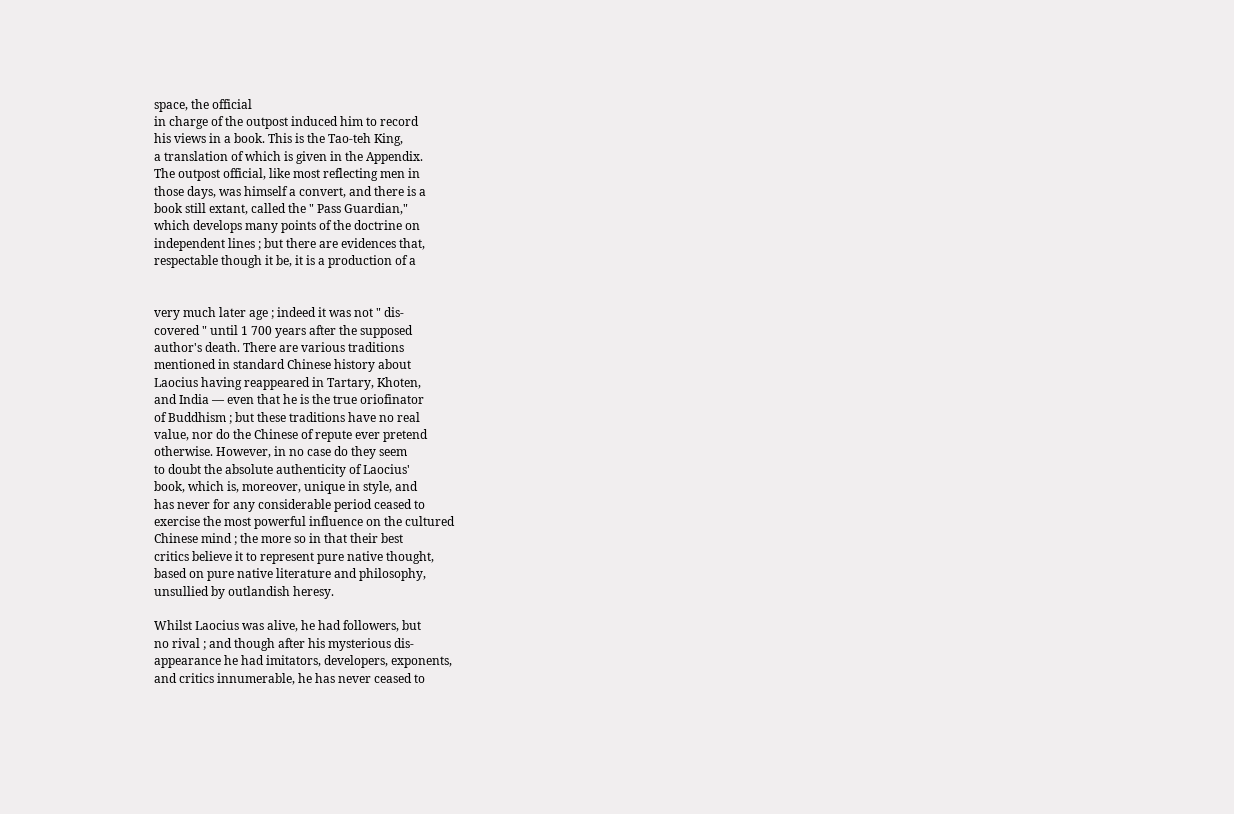space, the official
in charge of the outpost induced him to record
his views in a book. This is the Tao-teh King,
a translation of which is given in the Appendix.
The outpost official, like most reflecting men in
those days, was himself a convert, and there is a
book still extant, called the " Pass Guardian,"
which develops many points of the doctrine on
independent lines ; but there are evidences that,
respectable though it be, it is a production of a


very much later age ; indeed it was not " dis-
covered " until 1 700 years after the supposed
author's death. There are various traditions
mentioned in standard Chinese history about
Laocius having reappeared in Tartary, Khoten,
and India — even that he is the true oriofinator
of Buddhism ; but these traditions have no real
value, nor do the Chinese of repute ever pretend
otherwise. However, in no case do they seem
to doubt the absolute authenticity of Laocius'
book, which is, moreover, unique in style, and
has never for any considerable period ceased to
exercise the most powerful influence on the cultured
Chinese mind ; the more so in that their best
critics believe it to represent pure native thought,
based on pure native literature and philosophy,
unsullied by outlandish heresy.

Whilst Laocius was alive, he had followers, but
no rival ; and though after his mysterious dis-
appearance he had imitators, developers, exponents,
and critics innumerable, he has never ceased to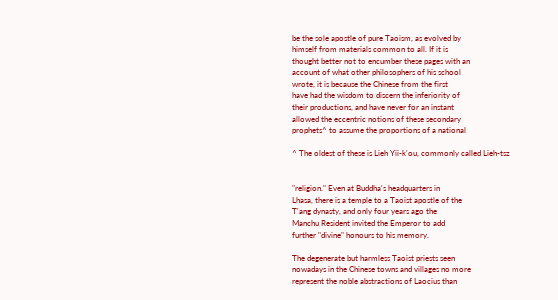be the sole apostle of pure Taoism, as evolved by
himself from materials common to all. If it is
thought better not to encumber these pages with an
account of what other philosophers of his school
wrote, it is because the Chinese from the first
have had the wisdom to discern the inferiority of
their productions, and have never for an instant
allowed the eccentric notions of these secondary
prophets^ to assume the proportions of a national

^ The oldest of these is Lieh Yii-k'ou, commonly called Lieh-tsz


"religion." Even at Buddha's headquarters in
Lhasa, there is a temple to a Taoist apostle of the
T'ang dynasty, and only four years ago the
Manchu Resident invited the Emperor to add
further "divine" honours to his memory.

The degenerate but harmless Taoist priests seen
nowadays in the Chinese towns and villages no more
represent the noble abstractions of Laocius than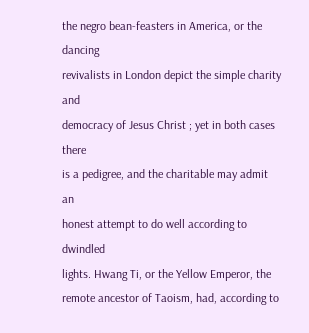the negro bean-feasters in America, or the dancing
revivalists in London depict the simple charity and
democracy of Jesus Christ ; yet in both cases there
is a pedigree, and the charitable may admit an
honest attempt to do well according to dwindled
lights. Hwang Ti, or the Yellow Emperor, the
remote ancestor of Taoism, had, according to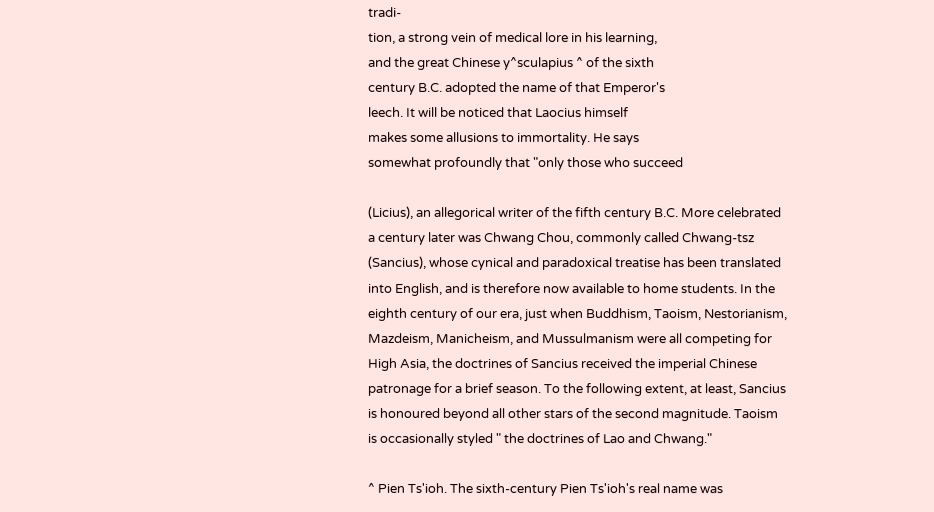tradi-
tion, a strong vein of medical lore in his learning,
and the great Chinese y^sculapius ^ of the sixth
century B.C. adopted the name of that Emperor's
leech. It will be noticed that Laocius himself
makes some allusions to immortality. He says
somewhat profoundly that "only those who succeed

(Licius), an allegorical writer of the fifth century B.C. More celebrated
a century later was Chwang Chou, commonly called Chwang-tsz
(Sancius), whose cynical and paradoxical treatise has been translated
into English, and is therefore now available to home students. In the
eighth century of our era, just when Buddhism, Taoism, Nestorianism,
Mazdeism, Manicheism, and Mussulmanism were all competing for
High Asia, the doctrines of Sancius received the imperial Chinese
patronage for a brief season. To the following extent, at least, Sancius
is honoured beyond all other stars of the second magnitude. Taoism
is occasionally styled " the doctrines of Lao and Chwang."

^ Pien Ts'ioh. The sixth-century Pien Ts'ioh's real name was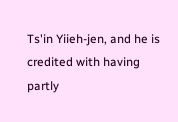Ts'in Yiieh-jen, and he is credited with having partly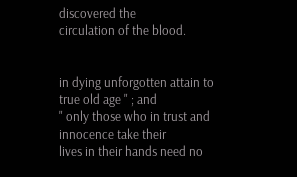discovered the
circulation of the blood.


in dying unforgotten attain to true old age " ; and
" only those who in trust and innocence take their
lives in their hands need no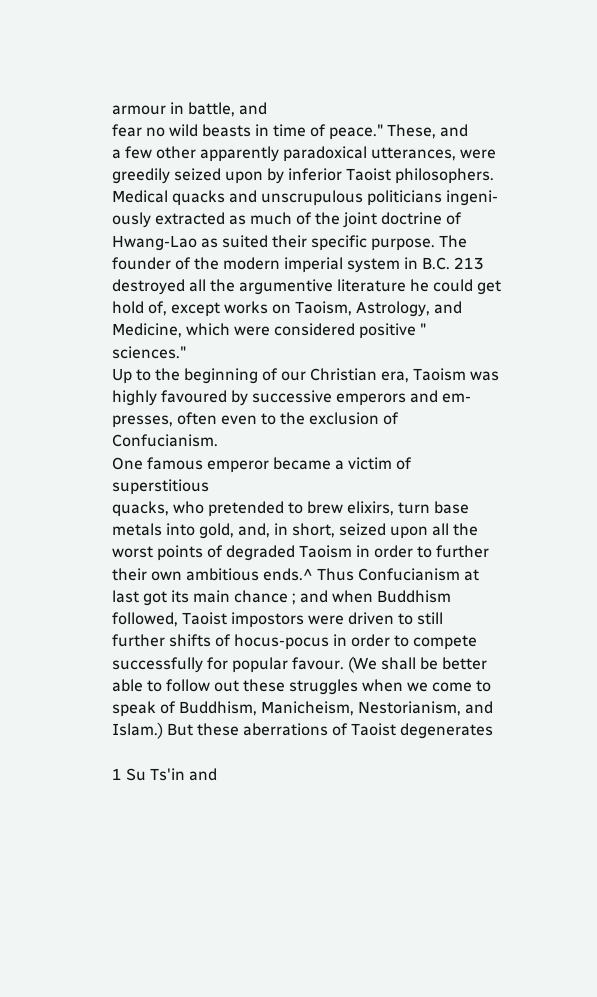armour in battle, and
fear no wild beasts in time of peace." These, and
a few other apparently paradoxical utterances, were
greedily seized upon by inferior Taoist philosophers.
Medical quacks and unscrupulous politicians ingeni-
ously extracted as much of the joint doctrine of
Hwang-Lao as suited their specific purpose. The
founder of the modern imperial system in B.C. 213
destroyed all the argumentive literature he could get
hold of, except works on Taoism, Astrology, and
Medicine, which were considered positive " sciences."
Up to the beginning of our Christian era, Taoism was
highly favoured by successive emperors and em-
presses, often even to the exclusion of Confucianism.
One famous emperor became a victim of superstitious
quacks, who pretended to brew elixirs, turn base
metals into gold, and, in short, seized upon all the
worst points of degraded Taoism in order to further
their own ambitious ends.^ Thus Confucianism at
last got its main chance ; and when Buddhism
followed, Taoist impostors were driven to still
further shifts of hocus-pocus in order to compete
successfully for popular favour. (We shall be better
able to follow out these struggles when we come to
speak of Buddhism, Manicheism, Nestorianism, and
Islam.) But these aberrations of Taoist degenerates

1 Su Ts'in and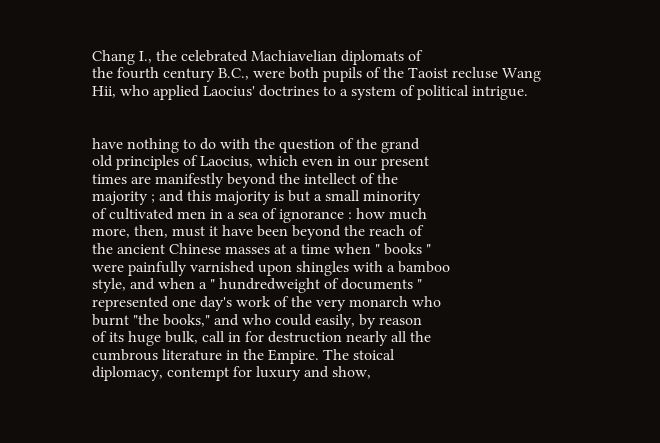Chang I., the celebrated Machiavelian diplomats of
the fourth century B.C., were both pupils of the Taoist recluse Wang
Hii, who applied Laocius' doctrines to a system of political intrigue.


have nothing to do with the question of the grand
old principles of Laocius, which even in our present
times are manifestly beyond the intellect of the
majority ; and this majority is but a small minority
of cultivated men in a sea of ignorance : how much
more, then, must it have been beyond the reach of
the ancient Chinese masses at a time when " books "
were painfully varnished upon shingles with a bamboo
style, and when a " hundredweight of documents "
represented one day's work of the very monarch who
burnt "the books," and who could easily, by reason
of its huge bulk, call in for destruction nearly all the
cumbrous literature in the Empire. The stoical
diplomacy, contempt for luxury and show,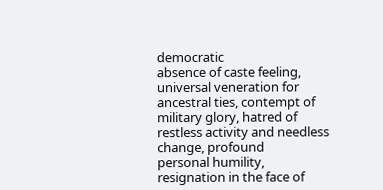democratic
absence of caste feeling, universal veneration for
ancestral ties, contempt of military glory, hatred of
restless activity and needless change, profound
personal humility, resignation in the face of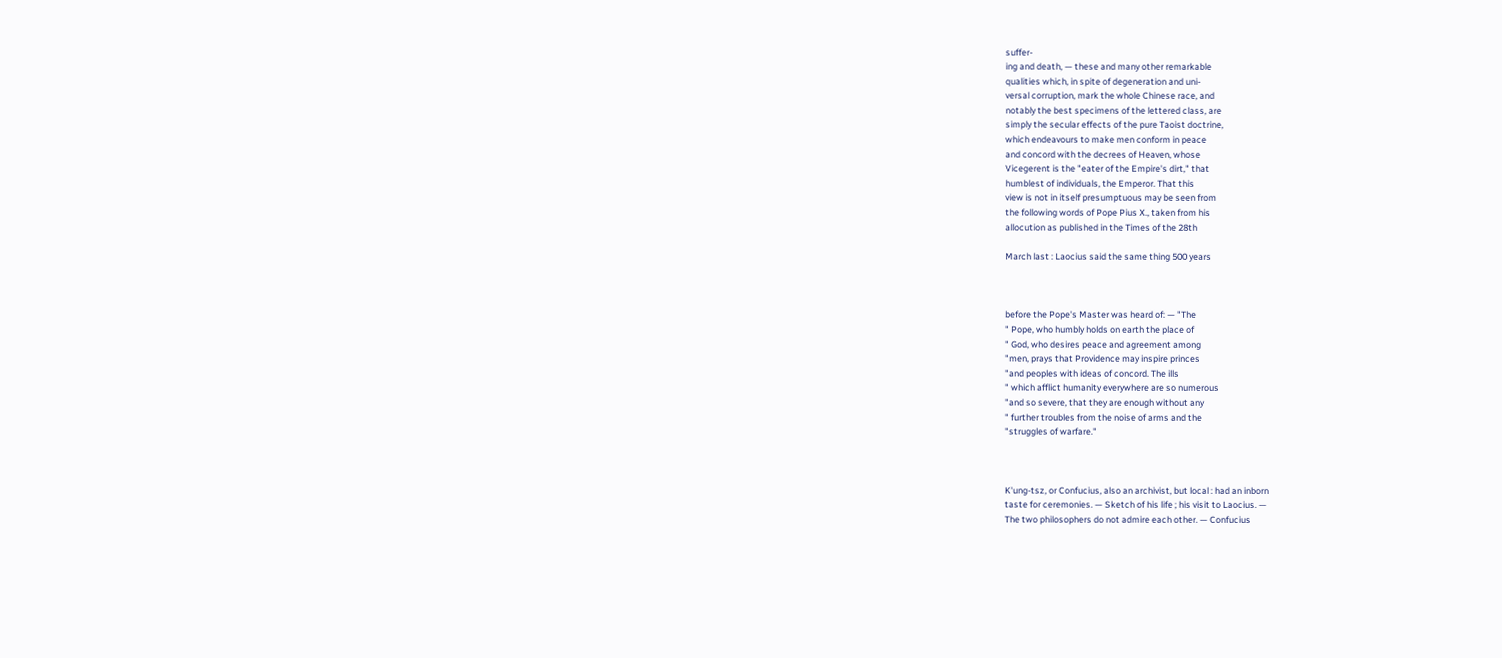suffer-
ing and death, — these and many other remarkable
qualities which, in spite of degeneration and uni-
versal corruption, mark the whole Chinese race, and
notably the best specimens of the lettered class, are
simply the secular effects of the pure Taoist doctrine,
which endeavours to make men conform in peace
and concord with the decrees of Heaven, whose
Vicegerent is the "eater of the Empire's dirt," that
humblest of individuals, the Emperor. That this
view is not in itself presumptuous may be seen from
the following words of Pope Pius X., taken from his
allocution as published in the Times of the 28th

March last : Laocius said the same thing 500 years



before the Pope's Master was heard of: — "The
" Pope, who humbly holds on earth the place of
" God, who desires peace and agreement among
"men, prays that Providence may inspire princes
"and peoples with ideas of concord. The ills
" which afflict humanity everywhere are so numerous
"and so severe, that they are enough without any
" further troubles from the noise of arms and the
"struggles of warfare."



K'ung-tsz, or Confucius, also an archivist, but local : had an inborn
taste for ceremonies. — Sketch of his life ; his visit to Laocius. —
The two philosophers do not admire each other. — Confucius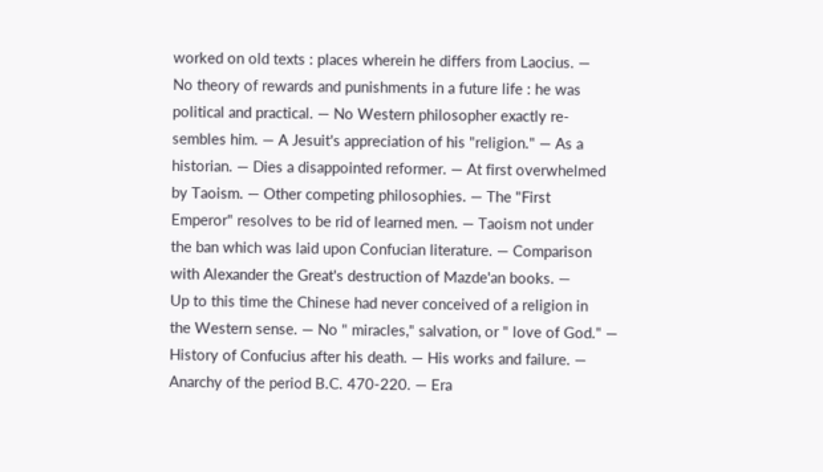worked on old texts : places wherein he differs from Laocius. —
No theory of rewards and punishments in a future life : he was
political and practical. — No Western philosopher exactly re-
sembles him. — A Jesuit's appreciation of his "religion." — As a
historian. — Dies a disappointed reformer. — At first overwhelmed
by Taoism. — Other competing philosophies. — The "First
Emperor" resolves to be rid of learned men. — Taoism not under
the ban which was laid upon Confucian literature. — Comparison
with Alexander the Great's destruction of Mazde'an books. —
Up to this time the Chinese had never conceived of a religion in
the Western sense. — No " miracles," salvation, or " love of God." —
History of Confucius after his death. — His works and failure. —
Anarchy of the period B.C. 470-220. — Era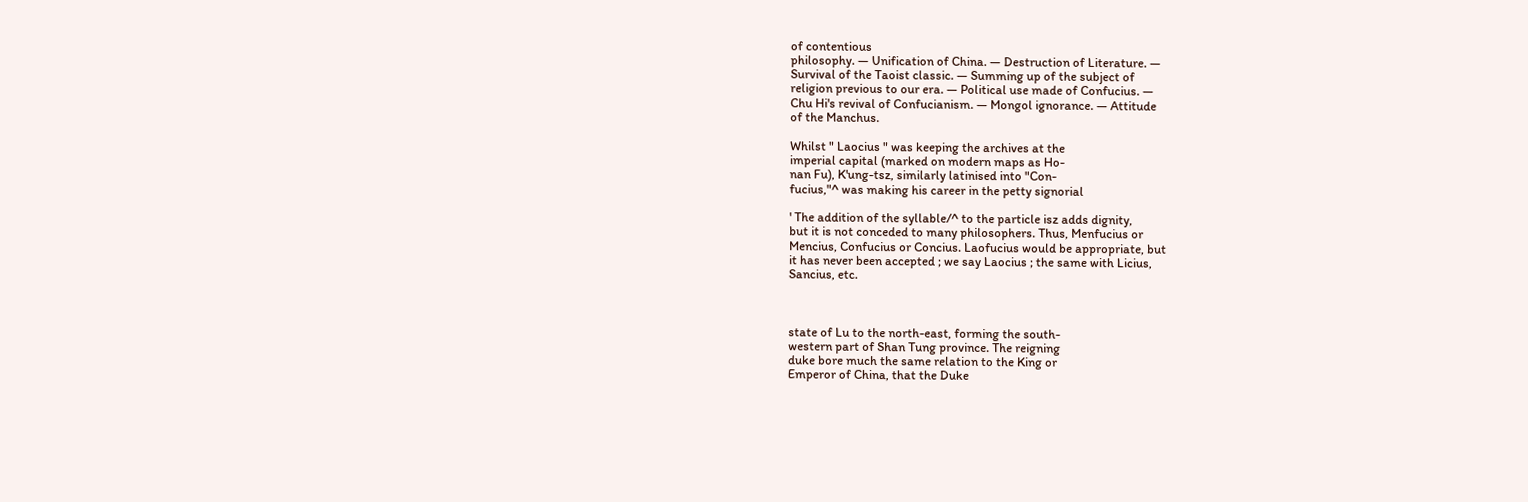of contentious
philosophy. — Unification of China. — Destruction of Literature. —
Survival of the Taoist classic. — Summing up of the subject of
religion previous to our era. — Political use made of Confucius. —
Chu Hi's revival of Confucianism. — Mongol ignorance. — Attitude
of the Manchus.

Whilst " Laocius " was keeping the archives at the
imperial capital (marked on modern maps as Ho-
nan Fu), K'ung-tsz, similarly latinised into "Con-
fucius,"^ was making his career in the petty signorial

' The addition of the syllable/^ to the particle isz adds dignity,
but it is not conceded to many philosophers. Thus, Menfucius or
Mencius, Confucius or Concius. Laofucius would be appropriate, but
it has never been accepted ; we say Laocius ; the same with Licius,
Sancius, etc.



state of Lu to the north-east, forming the south-
western part of Shan Tung province. The reigning
duke bore much the same relation to the King or
Emperor of China, that the Duke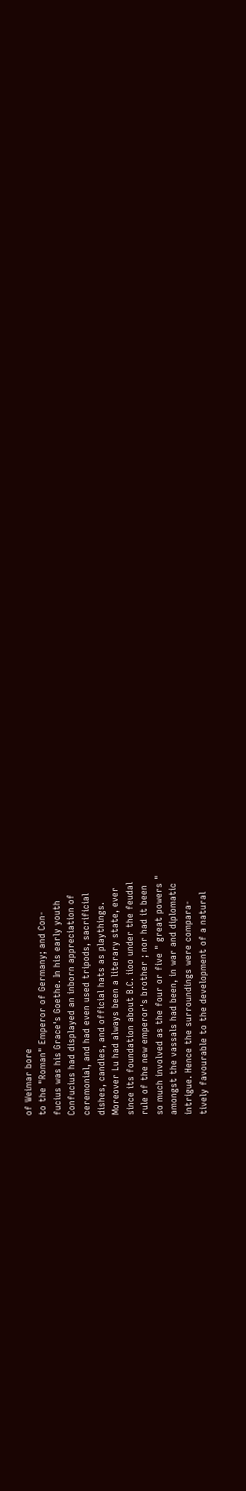of Weimar bore
to the "Roman" Emperor of Germany; and Con-
fucius was his Grace's Goethe. In his early youth
Confucius had displayed an inborn appreciation of
ceremonial, and had even used tripods, sacrificial
dishes, candles, and official hats as playthings.
Moreover Lu had always been a literary state, ever
since its foundation about B.C. iioo under the feudal
rule of the new emperor's brother ; nor had it been
so much involved as the four or five " great powers "
amongst the vassals had been, in war and diplomatic
intrigue. Hence the surroundings were compara-
tively favourable to the development of a natural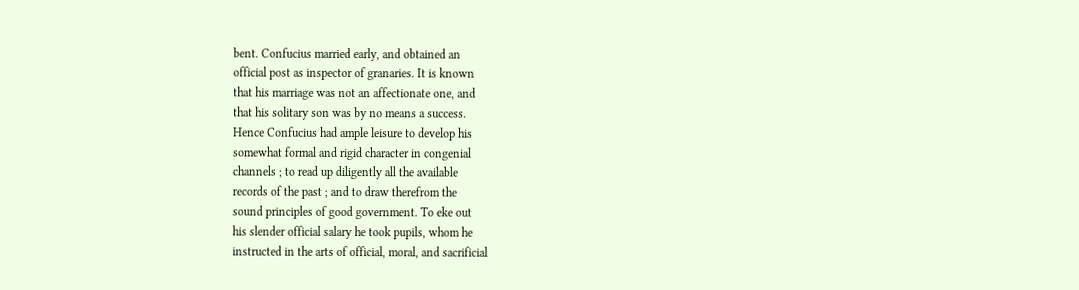bent. Confucius married early, and obtained an
official post as inspector of granaries. It is known
that his marriage was not an affectionate one, and
that his solitary son was by no means a success.
Hence Confucius had ample leisure to develop his
somewhat formal and rigid character in congenial
channels ; to read up diligently all the available
records of the past ; and to draw therefrom the
sound principles of good government. To eke out
his slender official salary he took pupils, whom he
instructed in the arts of official, moral, and sacrificial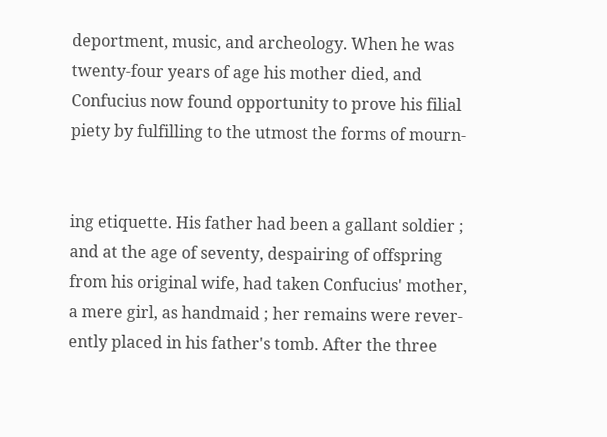deportment, music, and archeology. When he was
twenty-four years of age his mother died, and
Confucius now found opportunity to prove his filial
piety by fulfilling to the utmost the forms of mourn-


ing etiquette. His father had been a gallant soldier ;
and at the age of seventy, despairing of offspring
from his original wife, had taken Confucius' mother,
a mere girl, as handmaid ; her remains were rever-
ently placed in his father's tomb. After the three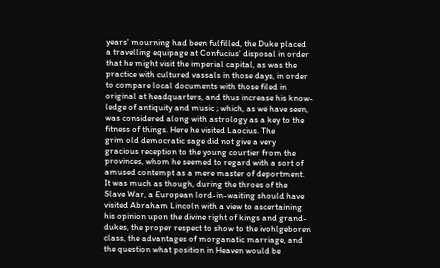years' mourning had been fulfilled, the Duke placed
a travelling equipage at Confucius' disposal in order
that he might visit the imperial capital, as was the
practice with cultured vassals in those days, in order
to compare local documents with those filed in
original at headquarters, and thus increase his know-
ledge of antiquity and music ; which, as we have seen,
was considered along with astrology as a key to the
fitness of things. Here he visited Laocius. The
grim old democratic sage did not give a very
gracious reception to the young courtier from the
provinces, whom he seemed to regard with a sort of
amused contempt as a mere master of deportment.
It was much as though, during the throes of the
Slave War, a European lord-in-waiting should have
visited Abraham Lincoln with a view to ascertaining
his opinion upon the divine right of kings and grand-
dukes, the proper respect to show to the ivohlgeboren
class, the advantages of morganatic marriage, and
the question what position in Heaven would be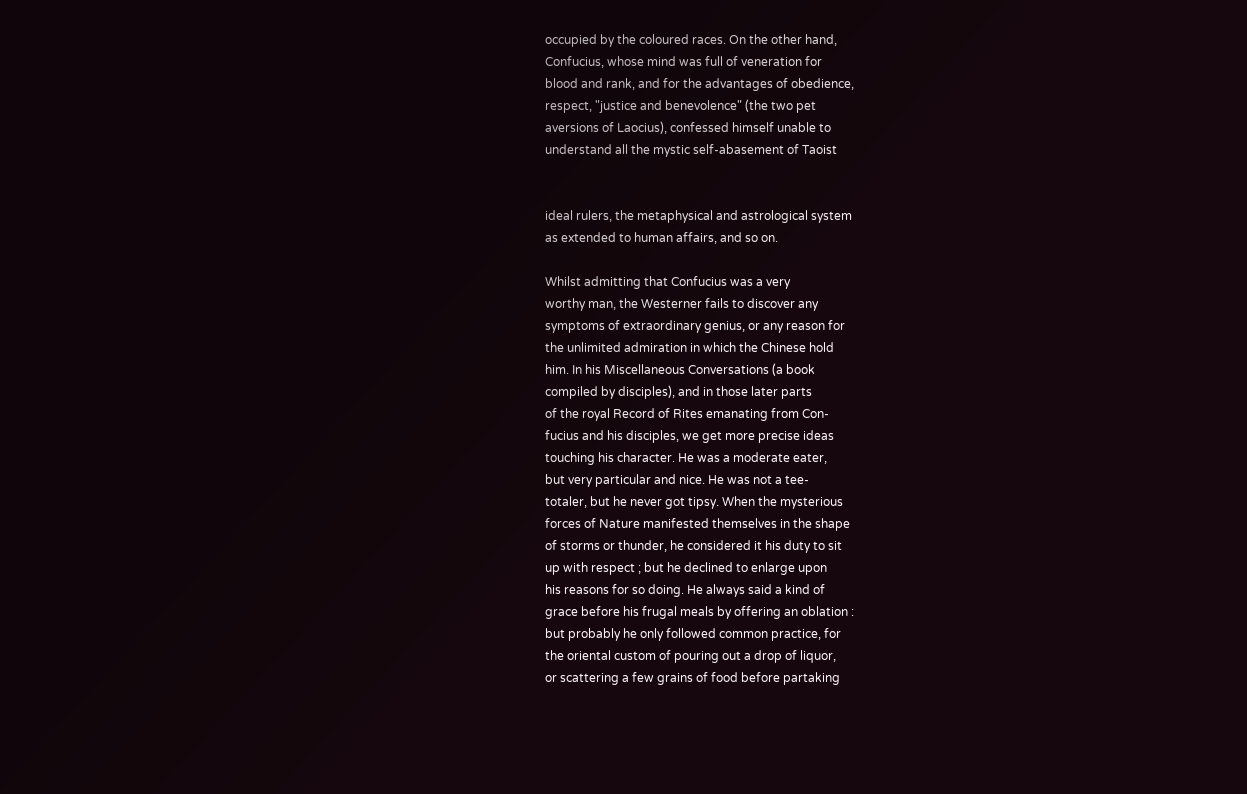occupied by the coloured races. On the other hand,
Confucius, whose mind was full of veneration for
blood and rank, and for the advantages of obedience,
respect, "justice and benevolence" (the two pet
aversions of Laocius), confessed himself unable to
understand all the mystic self-abasement of Taoist


ideal rulers, the metaphysical and astrological system
as extended to human affairs, and so on.

Whilst admitting that Confucius was a very
worthy man, the Westerner fails to discover any
symptoms of extraordinary genius, or any reason for
the unlimited admiration in which the Chinese hold
him. In his Miscellaneous Conversations (a book
compiled by disciples), and in those later parts
of the royal Record of Rites emanating from Con-
fucius and his disciples, we get more precise ideas
touching his character. He was a moderate eater,
but very particular and nice. He was not a tee-
totaler, but he never got tipsy. When the mysterious
forces of Nature manifested themselves in the shape
of storms or thunder, he considered it his duty to sit
up with respect ; but he declined to enlarge upon
his reasons for so doing. He always said a kind of
grace before his frugal meals by offering an oblation :
but probably he only followed common practice, for
the oriental custom of pouring out a drop of liquor,
or scattering a few grains of food before partaking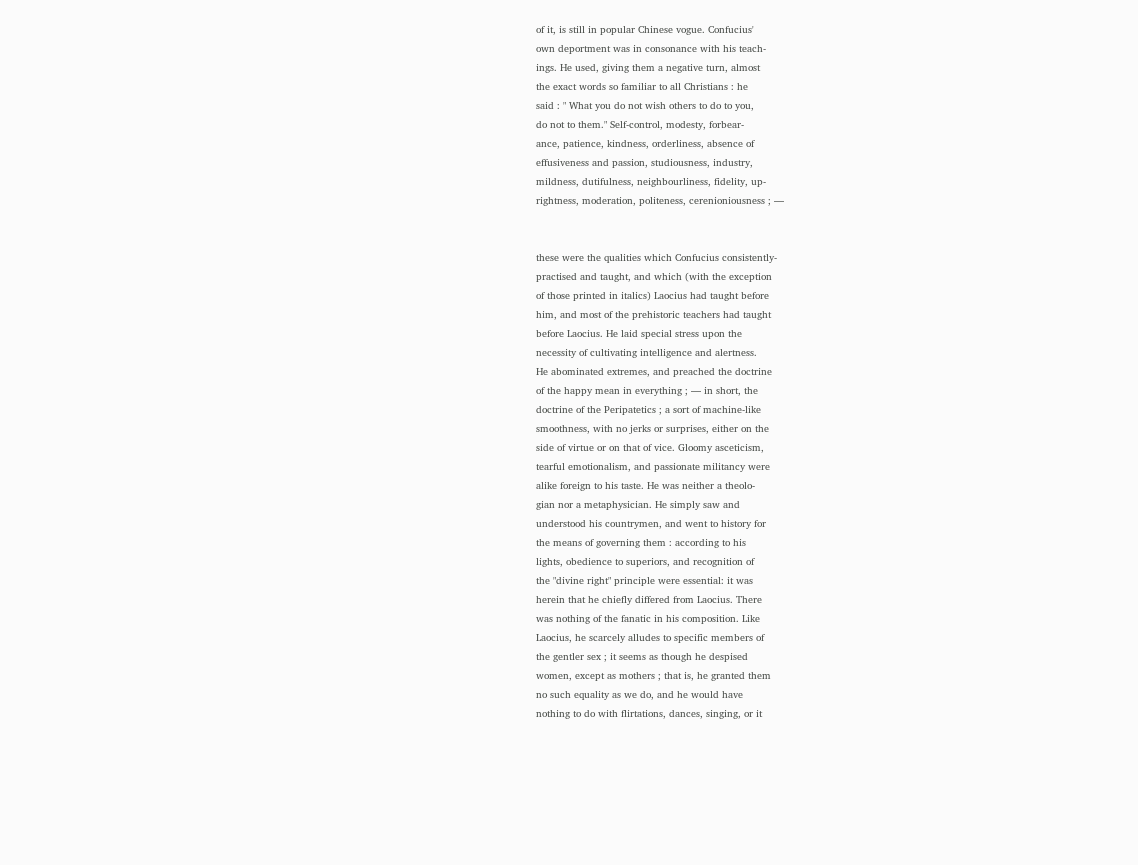of it, is still in popular Chinese vogue. Confucius'
own deportment was in consonance with his teach-
ings. He used, giving them a negative turn, almost
the exact words so familiar to all Christians : he
said : " What you do not wish others to do to you,
do not to them." Self-control, modesty, forbear-
ance, patience, kindness, orderliness, absence of
effusiveness and passion, studiousness, industry,
mildness, dutifulness, neighbourliness, fidelity, up-
rightness, moderation, politeness, cerenioniousness ; —


these were the qualities which Confucius consistently-
practised and taught, and which (with the exception
of those printed in italics) Laocius had taught before
him, and most of the prehistoric teachers had taught
before Laocius. He laid special stress upon the
necessity of cultivating intelligence and alertness.
He abominated extremes, and preached the doctrine
of the happy mean in everything ; — in short, the
doctrine of the Peripatetics ; a sort of machine-like
smoothness, with no jerks or surprises, either on the
side of virtue or on that of vice. Gloomy asceticism,
tearful emotionalism, and passionate militancy were
alike foreign to his taste. He was neither a theolo-
gian nor a metaphysician. He simply saw and
understood his countrymen, and went to history for
the means of governing them : according to his
lights, obedience to superiors, and recognition of
the "divine right" principle were essential: it was
herein that he chiefly differed from Laocius. There
was nothing of the fanatic in his composition. Like
Laocius, he scarcely alludes to specific members of
the gentler sex ; it seems as though he despised
women, except as mothers ; that is, he granted them
no such equality as we do, and he would have
nothing to do with flirtations, dances, singing, or it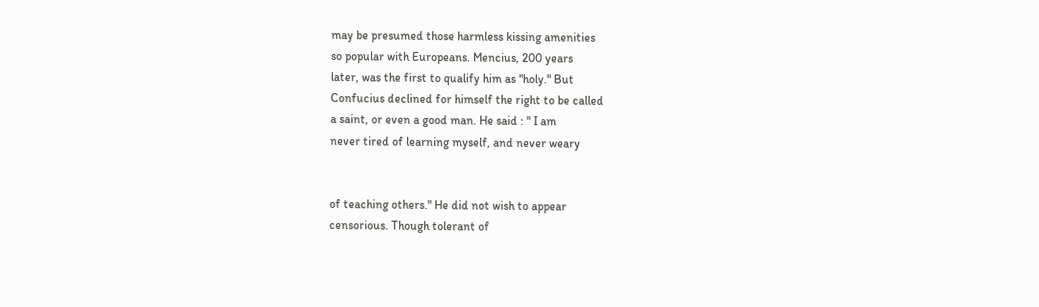may be presumed those harmless kissing amenities
so popular with Europeans. Mencius, 200 years
later, was the first to qualify him as "holy." But
Confucius declined for himself the right to be called
a saint, or even a good man. He said : " I am
never tired of learning myself, and never weary


of teaching others." He did not wish to appear
censorious. Though tolerant of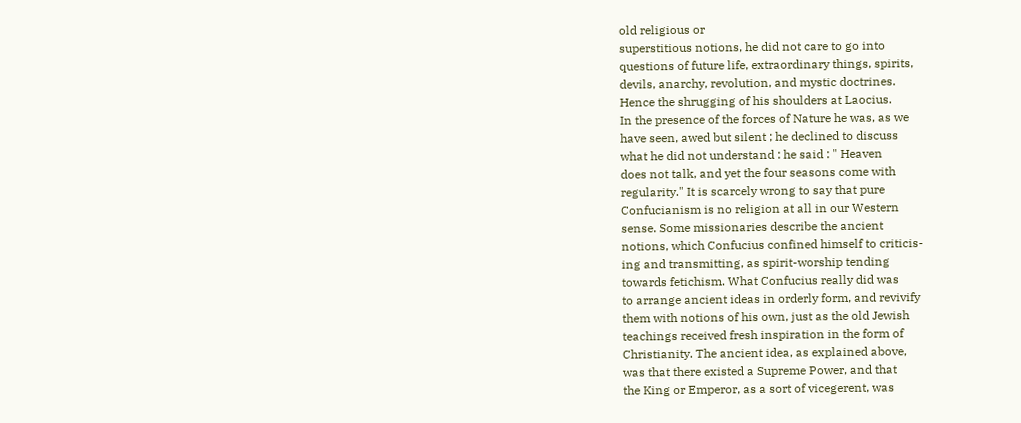old religious or
superstitious notions, he did not care to go into
questions of future life, extraordinary things, spirits,
devils, anarchy, revolution, and mystic doctrines.
Hence the shrugging of his shoulders at Laocius.
In the presence of the forces of Nature he was, as we
have seen, awed but silent ; he declined to discuss
what he did not understand : he said : " Heaven
does not talk, and yet the four seasons come with
regularity." It is scarcely wrong to say that pure
Confucianism is no religion at all in our Western
sense. Some missionaries describe the ancient
notions, which Confucius confined himself to criticis-
ing and transmitting, as spirit-worship tending
towards fetichism. What Confucius really did was
to arrange ancient ideas in orderly form, and revivify
them with notions of his own, just as the old Jewish
teachings received fresh inspiration in the form of
Christianity. The ancient idea, as explained above,
was that there existed a Supreme Power, and that
the King or Emperor, as a sort of vicegerent, was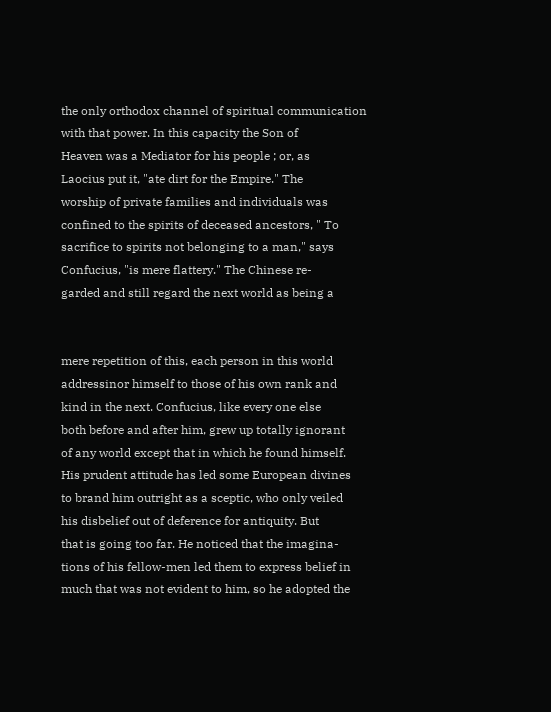the only orthodox channel of spiritual communication
with that power. In this capacity the Son of
Heaven was a Mediator for his people ; or, as
Laocius put it, "ate dirt for the Empire." The
worship of private families and individuals was
confined to the spirits of deceased ancestors, " To
sacrifice to spirits not belonging to a man," says
Confucius, "is mere flattery." The Chinese re-
garded and still regard the next world as being a


mere repetition of this, each person in this world
addressinor himself to those of his own rank and
kind in the next. Confucius, like every one else
both before and after him, grew up totally ignorant
of any world except that in which he found himself.
His prudent attitude has led some European divines
to brand him outright as a sceptic, who only veiled
his disbelief out of deference for antiquity. But
that is going too far. He noticed that the imagina-
tions of his fellow-men led them to express belief in
much that was not evident to him, so he adopted the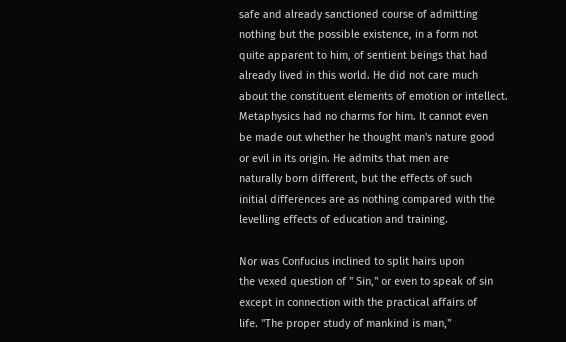safe and already sanctioned course of admitting
nothing but the possible existence, in a form not
quite apparent to him, of sentient beings that had
already lived in this world. He did not care much
about the constituent elements of emotion or intellect.
Metaphysics had no charms for him. It cannot even
be made out whether he thought man's nature good
or evil in its origin. He admits that men are
naturally born different, but the effects of such
initial differences are as nothing compared with the
levelling effects of education and training.

Nor was Confucius inclined to split hairs upon
the vexed question of " Sin," or even to speak of sin
except in connection with the practical affairs of
life. "The proper study of mankind is man,"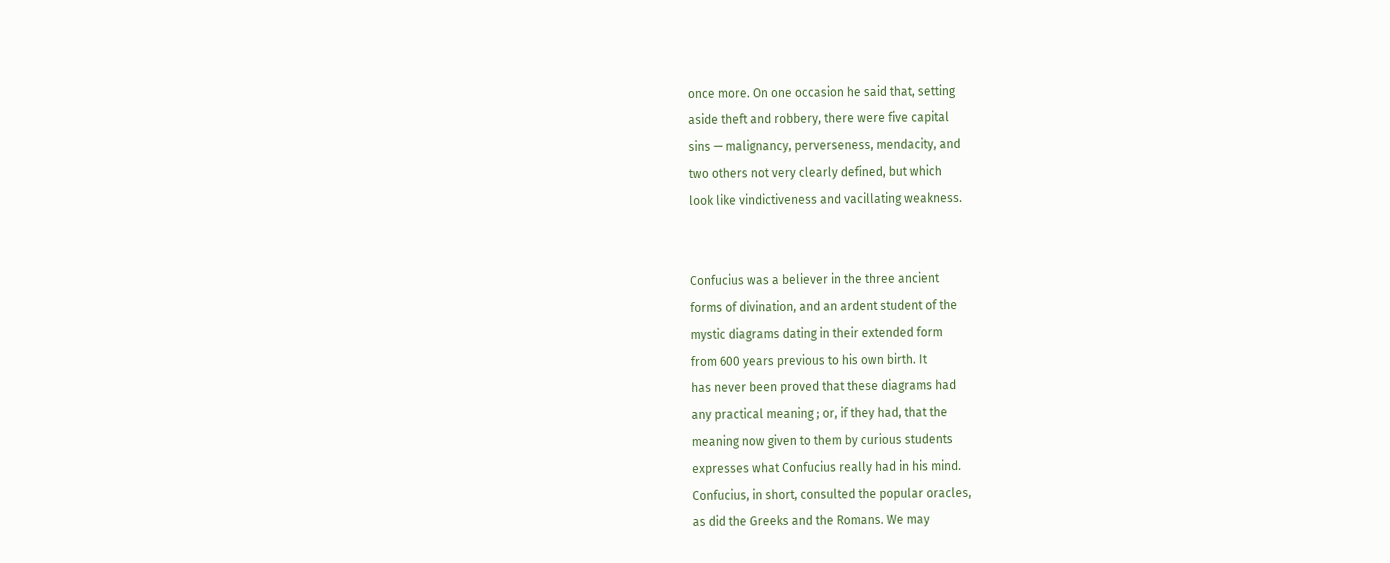once more. On one occasion he said that, setting
aside theft and robbery, there were five capital
sins — malignancy, perverseness, mendacity, and
two others not very clearly defined, but which
look like vindictiveness and vacillating weakness.


Confucius was a believer in the three ancient
forms of divination, and an ardent student of the
mystic diagrams dating in their extended form
from 600 years previous to his own birth. It
has never been proved that these diagrams had
any practical meaning ; or, if they had, that the
meaning now given to them by curious students
expresses what Confucius really had in his mind.
Confucius, in short, consulted the popular oracles,
as did the Greeks and the Romans. We may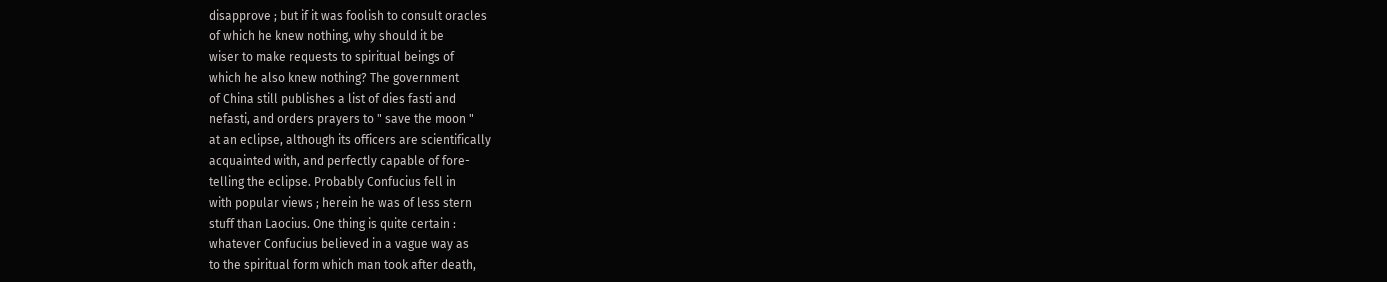disapprove ; but if it was foolish to consult oracles
of which he knew nothing, why should it be
wiser to make requests to spiritual beings of
which he also knew nothing? The government
of China still publishes a list of dies fasti and
nefasti, and orders prayers to " save the moon "
at an eclipse, although its officers are scientifically
acquainted with, and perfectly capable of fore-
telling the eclipse. Probably Confucius fell in
with popular views ; herein he was of less stern
stuff than Laocius. One thing is quite certain :
whatever Confucius believed in a vague way as
to the spiritual form which man took after death,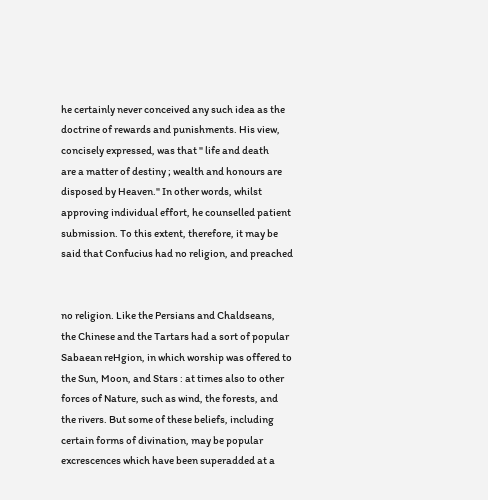he certainly never conceived any such idea as the
doctrine of rewards and punishments. His view,
concisely expressed, was that " life and death
are a matter of destiny ; wealth and honours are
disposed by Heaven." In other words, whilst
approving individual effort, he counselled patient
submission. To this extent, therefore, it may be
said that Confucius had no religion, and preached


no religion. Like the Persians and Chaldseans,
the Chinese and the Tartars had a sort of popular
Sabaean reHgion, in which worship was offered to
the Sun, Moon, and Stars : at times also to other
forces of Nature, such as wind, the forests, and
the rivers. But some of these beliefs, including
certain forms of divination, may be popular
excrescences which have been superadded at a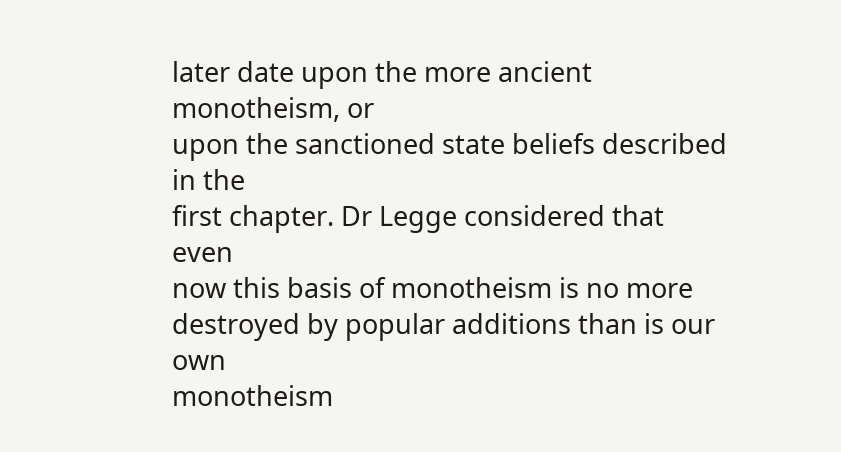later date upon the more ancient monotheism, or
upon the sanctioned state beliefs described in the
first chapter. Dr Legge considered that even
now this basis of monotheism is no more
destroyed by popular additions than is our own
monotheism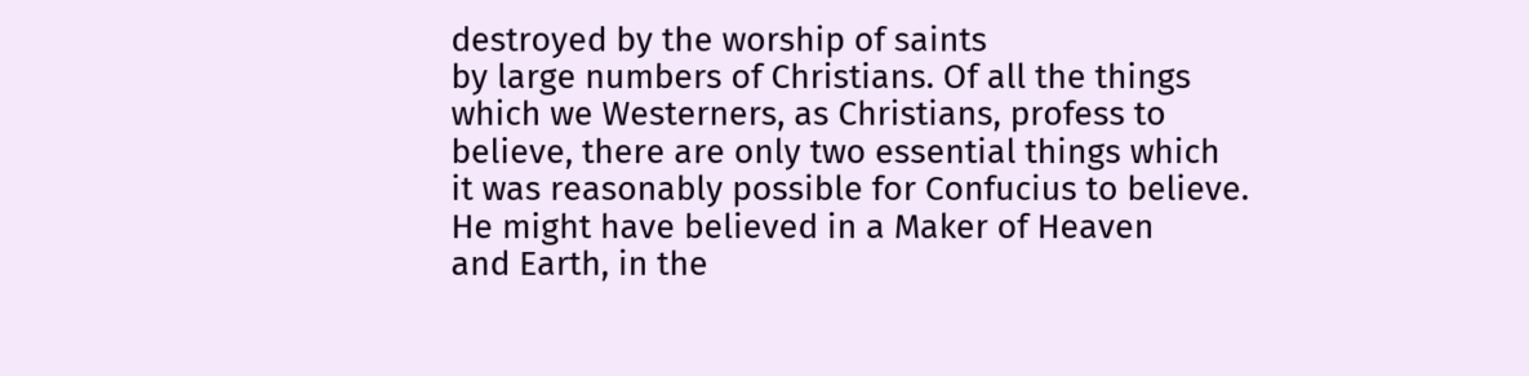destroyed by the worship of saints
by large numbers of Christians. Of all the things
which we Westerners, as Christians, profess to
believe, there are only two essential things which
it was reasonably possible for Confucius to believe.
He might have believed in a Maker of Heaven
and Earth, in the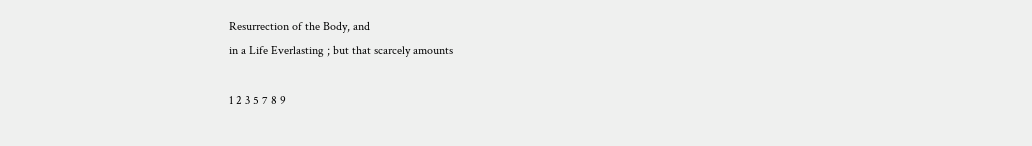Resurrection of the Body, and
in a Life Everlasting ; but that scarcely amounts

1 2 3 5 7 8 9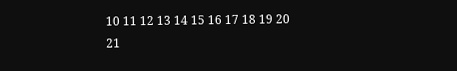10 11 12 13 14 15 16 17 18 19 20 21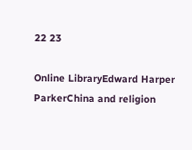22 23

Online LibraryEdward Harper ParkerChina and religion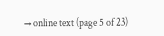→ online text (page 5 of 23)